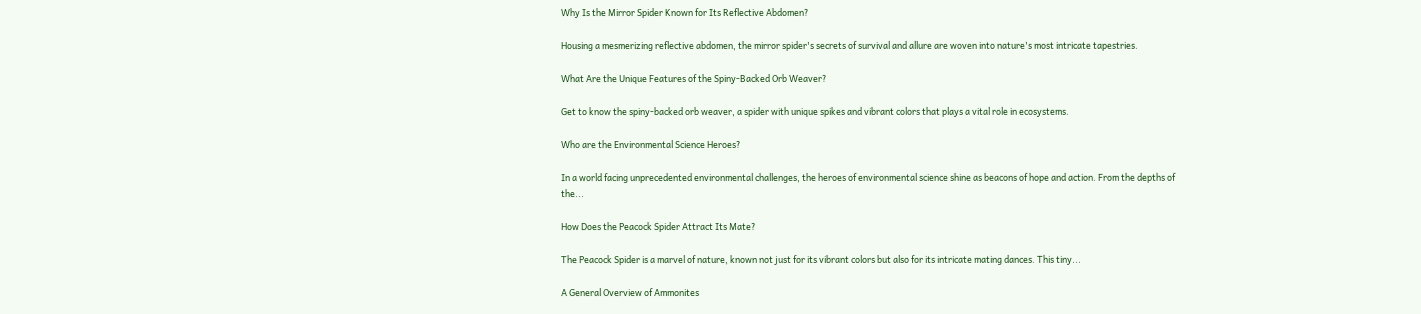Why Is the Mirror Spider Known for Its Reflective Abdomen?

Housing a mesmerizing reflective abdomen, the mirror spider's secrets of survival and allure are woven into nature's most intricate tapestries.

What Are the Unique Features of the Spiny-Backed Orb Weaver?

Get to know the spiny-backed orb weaver, a spider with unique spikes and vibrant colors that plays a vital role in ecosystems.

Who are the Environmental Science Heroes?

In a world facing unprecedented environmental challenges, the heroes of environmental science shine as beacons of hope and action. From the depths of the...

How Does the Peacock Spider Attract Its Mate?

The Peacock Spider is a marvel of nature, known not just for its vibrant colors but also for its intricate mating dances. This tiny...

A General Overview of Ammonites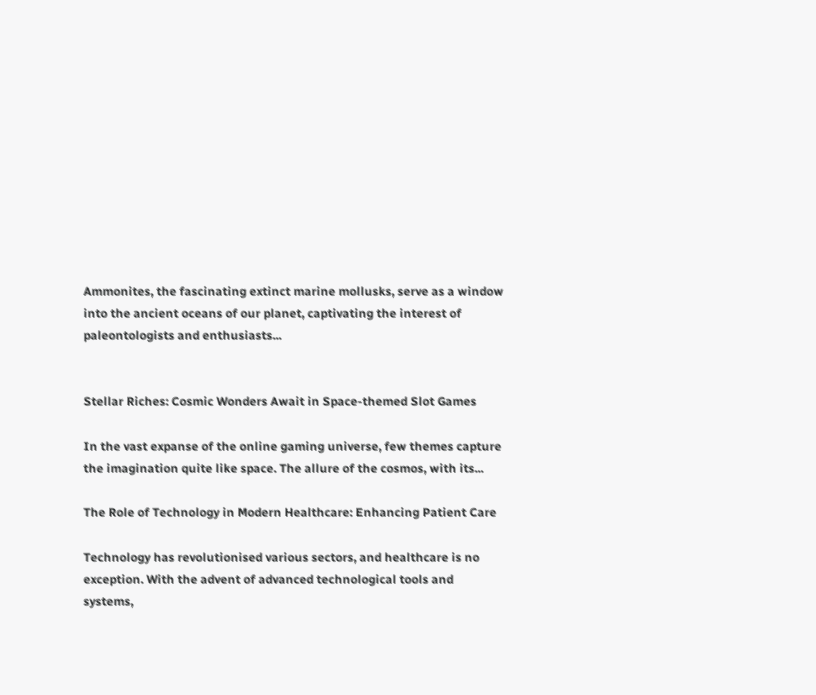Ammonites, the fascinating extinct marine mollusks, serve as a window into the ancient oceans of our planet, captivating the interest of paleontologists and enthusiasts...


Stellar Riches: Cosmic Wonders Await in Space-themed Slot Games

In the vast expanse of the online gaming universe, few themes capture the imagination quite like space. The allure of the cosmos, with its...

The Role of Technology in Modern Healthcare: Enhancing Patient Care

Technology has revolutionised various sectors, and healthcare is no exception. With the advent of advanced technological tools and systems,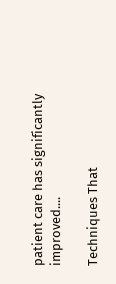patient care has significantly improved....

Techniques That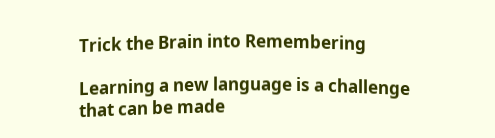Trick the Brain into Remembering

Learning a new language is a challenge that can be made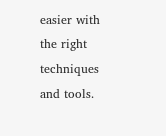easier with the right techniques and tools.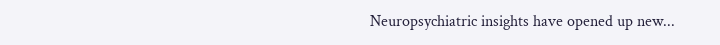Neuropsychiatric insights have opened up new...